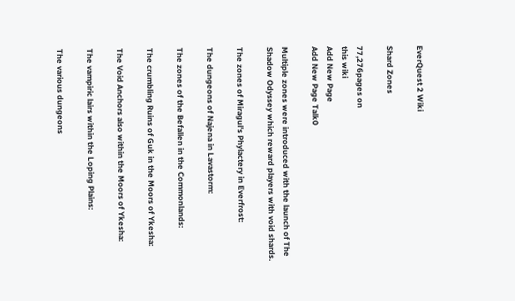EverQuest 2 Wiki

Shard Zones

77,276pages on
this wiki
Add New Page
Add New Page Talk0

Multiple zones were introduced with the launch of The Shadow Odyssey which reward players with void shards.

The zones of Miragul's Phylactery in Everfrost:

The dungeons of Najena in Lavastorm:

The zones of the Befallen in the Commonlands:

The crumbling Ruins of Guk in the Moors of Ykesha:

The Void Anchors also within the Moors of Ykesha:

The vampiric lairs within the Loping Plains:

The various dungeons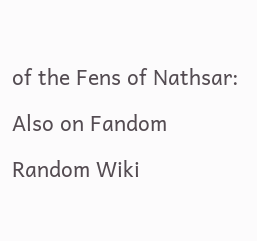of the Fens of Nathsar:

Also on Fandom

Random Wiki